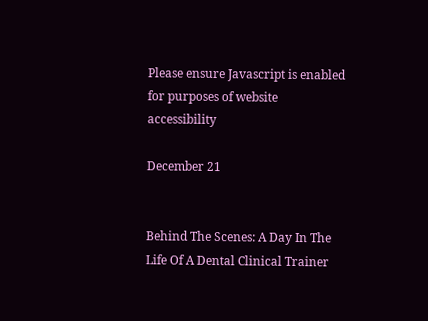Please ensure Javascript is enabled for purposes of website accessibility

December 21


Behind The Scenes: A Day In The Life Of A Dental Clinical Trainer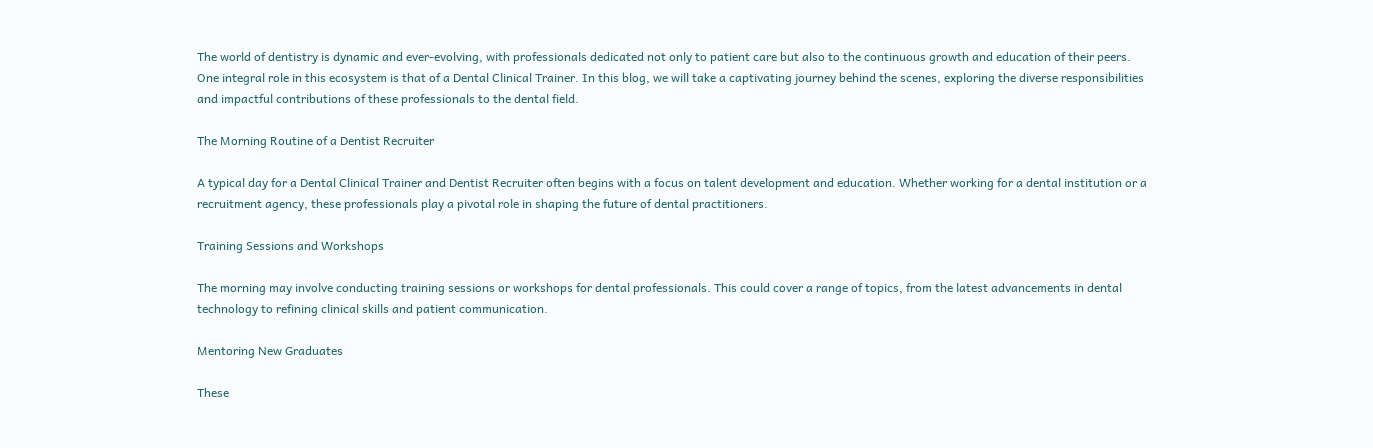The world of dentistry is dynamic and ever-evolving, with professionals dedicated not only to patient care but also to the continuous growth and education of their peers. One integral role in this ecosystem is that of a Dental Clinical Trainer. In this blog, we will take a captivating journey behind the scenes, exploring the diverse responsibilities and impactful contributions of these professionals to the dental field.

The Morning Routine of a Dentist Recruiter

A typical day for a Dental Clinical Trainer and Dentist Recruiter often begins with a focus on talent development and education. Whether working for a dental institution or a recruitment agency, these professionals play a pivotal role in shaping the future of dental practitioners.

Training Sessions and Workshops

The morning may involve conducting training sessions or workshops for dental professionals. This could cover a range of topics, from the latest advancements in dental technology to refining clinical skills and patient communication.

Mentoring New Graduates

These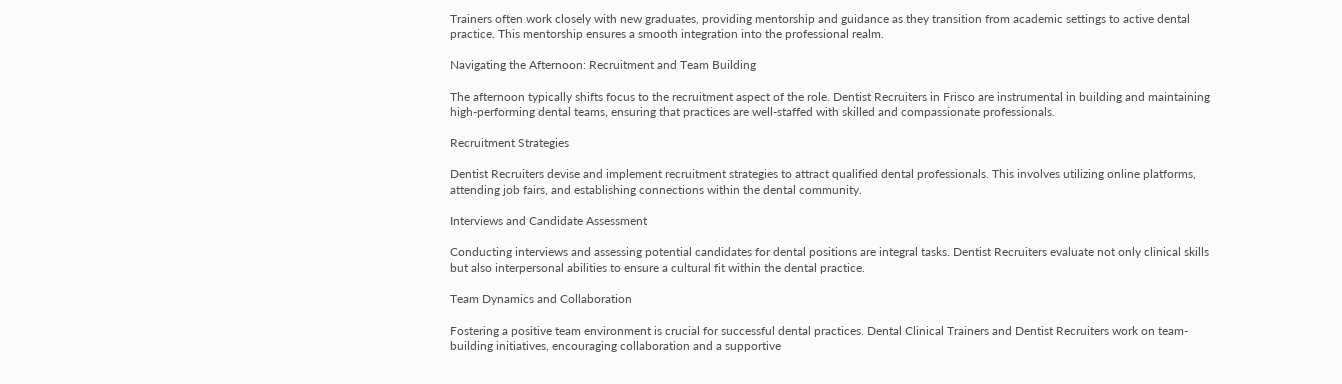Trainers often work closely with new graduates, providing mentorship and guidance as they transition from academic settings to active dental practice. This mentorship ensures a smooth integration into the professional realm.

Navigating the Afternoon: Recruitment and Team Building

The afternoon typically shifts focus to the recruitment aspect of the role. Dentist Recruiters in Frisco are instrumental in building and maintaining high-performing dental teams, ensuring that practices are well-staffed with skilled and compassionate professionals.

Recruitment Strategies

Dentist Recruiters devise and implement recruitment strategies to attract qualified dental professionals. This involves utilizing online platforms, attending job fairs, and establishing connections within the dental community.

Interviews and Candidate Assessment

Conducting interviews and assessing potential candidates for dental positions are integral tasks. Dentist Recruiters evaluate not only clinical skills but also interpersonal abilities to ensure a cultural fit within the dental practice.

Team Dynamics and Collaboration

Fostering a positive team environment is crucial for successful dental practices. Dental Clinical Trainers and Dentist Recruiters work on team-building initiatives, encouraging collaboration and a supportive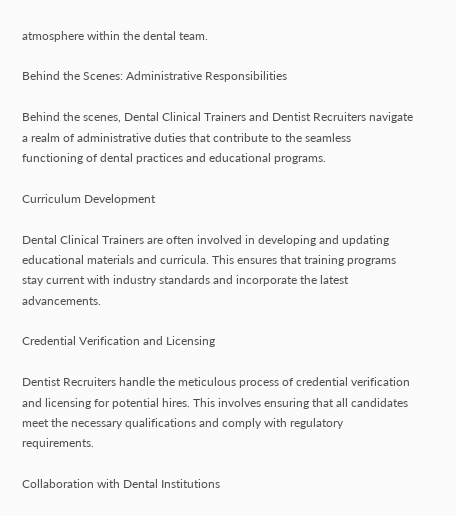atmosphere within the dental team.

Behind the Scenes: Administrative Responsibilities

Behind the scenes, Dental Clinical Trainers and Dentist Recruiters navigate a realm of administrative duties that contribute to the seamless functioning of dental practices and educational programs.

Curriculum Development

Dental Clinical Trainers are often involved in developing and updating educational materials and curricula. This ensures that training programs stay current with industry standards and incorporate the latest advancements.

Credential Verification and Licensing

Dentist Recruiters handle the meticulous process of credential verification and licensing for potential hires. This involves ensuring that all candidates meet the necessary qualifications and comply with regulatory requirements.

Collaboration with Dental Institutions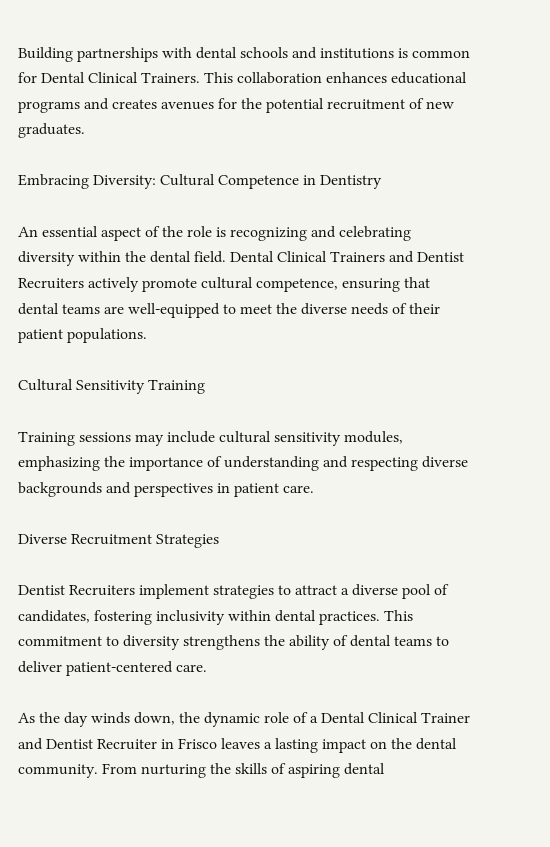Building partnerships with dental schools and institutions is common for Dental Clinical Trainers. This collaboration enhances educational programs and creates avenues for the potential recruitment of new graduates.

Embracing Diversity: Cultural Competence in Dentistry

An essential aspect of the role is recognizing and celebrating diversity within the dental field. Dental Clinical Trainers and Dentist Recruiters actively promote cultural competence, ensuring that dental teams are well-equipped to meet the diverse needs of their patient populations.

Cultural Sensitivity Training

Training sessions may include cultural sensitivity modules, emphasizing the importance of understanding and respecting diverse backgrounds and perspectives in patient care.

Diverse Recruitment Strategies

Dentist Recruiters implement strategies to attract a diverse pool of candidates, fostering inclusivity within dental practices. This commitment to diversity strengthens the ability of dental teams to deliver patient-centered care.

As the day winds down, the dynamic role of a Dental Clinical Trainer and Dentist Recruiter in Frisco leaves a lasting impact on the dental community. From nurturing the skills of aspiring dental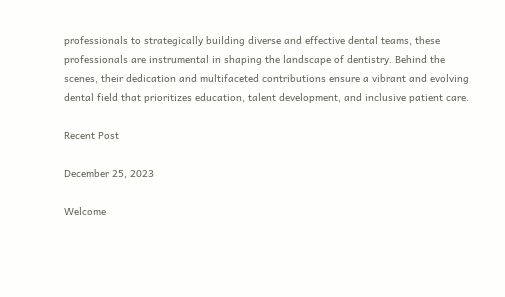professionals to strategically building diverse and effective dental teams, these professionals are instrumental in shaping the landscape of dentistry. Behind the scenes, their dedication and multifaceted contributions ensure a vibrant and evolving dental field that prioritizes education, talent development, and inclusive patient care.

Recent Post

December 25, 2023

Welcome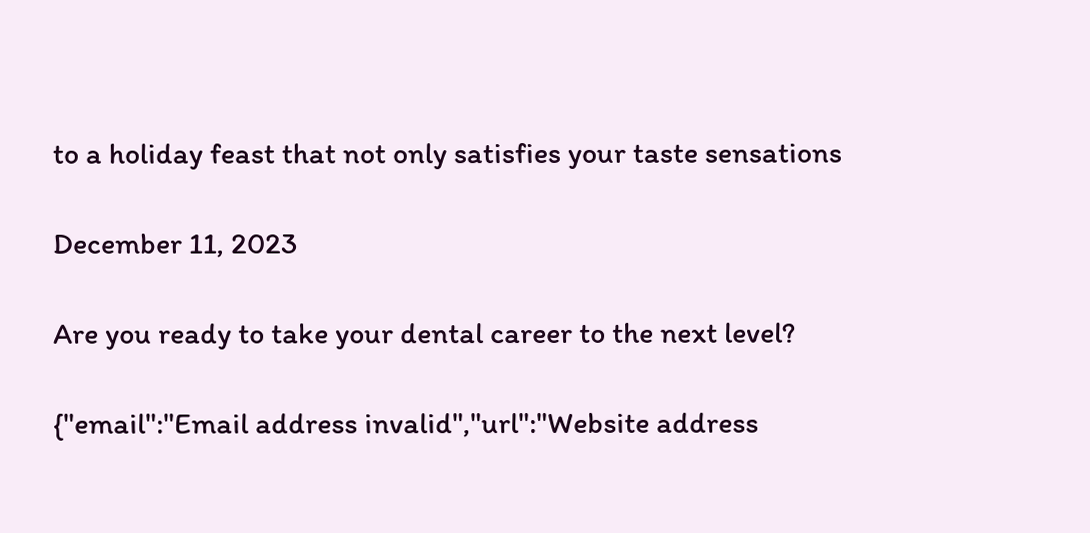to a holiday feast that not only satisfies your taste sensations

December 11, 2023

Are you ready to take your dental career to the next level?

{"email":"Email address invalid","url":"Website address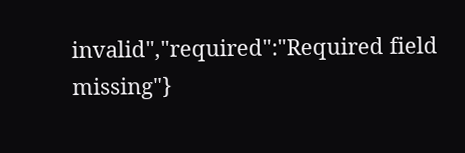invalid","required":"Required field missing"}